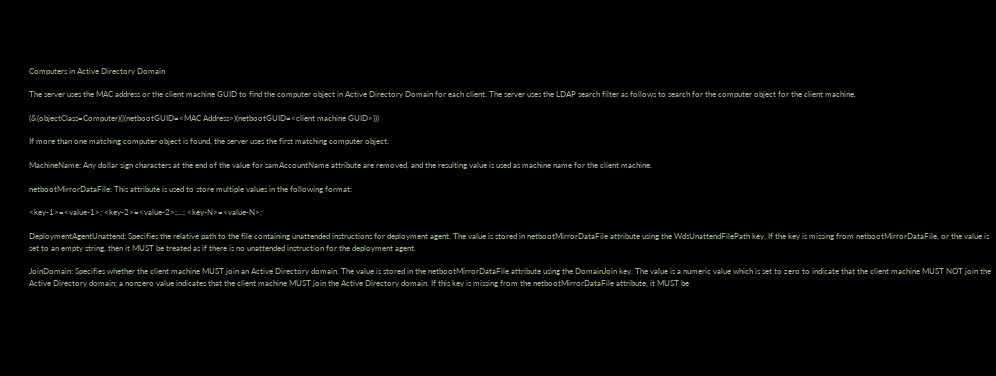Computers in Active Directory Domain

The server uses the MAC address or the client machine GUID to find the computer object in Active Directory Domain for each client. The server uses the LDAP search filter as follows to search for the computer object for the client machine.

(&(objectClass=Computer)(|(netbootGUID=<MAC Address>)(netbootGUID=<client machine GUID>)))

If more than one matching computer object is found, the server uses the first matching computer object.

MachineName: Any dollar sign characters at the end of the value for samAccountName attribute are removed, and the resulting value is used as machine name for the client machine.

netbootMirrorDataFile: This attribute is used to store multiple values in the following format:

<key-1>=<value-1>; <key-2>=<value-2>;...; <key-N>=<value-N>;

DeploymentAgentUnattend: Specifies the relative path to the file containing unattended instructions for deployment agent. The value is stored in netbootMirrorDataFile attribute using the WdsUnattendFilePath key. If the key is missing from netbootMirrorDataFile, or the value is set to an empty string, then it MUST be treated as if there is no unattended instruction for the deployment agent.

JoinDomain: Specifies whether the client machine MUST join an Active Directory domain. The value is stored in the netbootMirrorDataFile attribute using the DomainJoin key. The value is a numeric value which is set to zero to indicate that the client machine MUST NOT join the Active Directory domain; a nonzero value indicates that the client machine MUST join the Active Directory domain. If this key is missing from the netbootMirrorDataFile attribute, it MUST be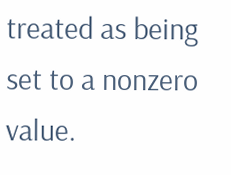treated as being set to a nonzero value.